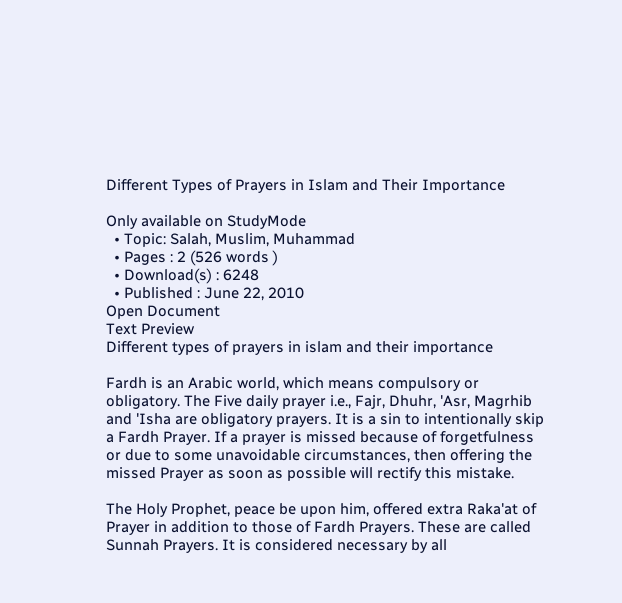Different Types of Prayers in Islam and Their Importance

Only available on StudyMode
  • Topic: Salah, Muslim, Muhammad
  • Pages : 2 (526 words )
  • Download(s) : 6248
  • Published : June 22, 2010
Open Document
Text Preview
Different types of prayers in islam and their importance

Fardh is an Arabic world, which means compulsory or obligatory. The Five daily prayer i.e., Fajr, Dhuhr, 'Asr, Magrhib and 'Isha are obligatory prayers. It is a sin to intentionally skip a Fardh Prayer. If a prayer is missed because of forgetfulness or due to some unavoidable circumstances, then offering the missed Prayer as soon as possible will rectify this mistake.

The Holy Prophet, peace be upon him, offered extra Raka'at of Prayer in addition to those of Fardh Prayers. These are called Sunnah Prayers. It is considered necessary by all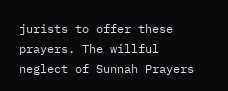jurists to offer these prayers. The willful neglect of Sunnah Prayers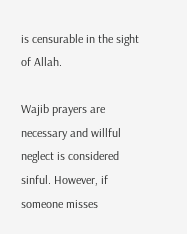is censurable in the sight of Allah.

Wajib prayers are necessary and willful neglect is considered sinful. However, if someone misses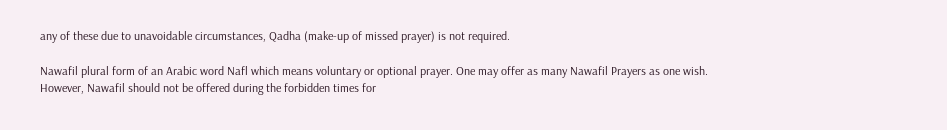any of these due to unavoidable circumstances, Qadha (make-up of missed prayer) is not required.

Nawafil plural form of an Arabic word Nafl which means voluntary or optional prayer. One may offer as many Nawafil Prayers as one wish.
However, Nawafil should not be offered during the forbidden times for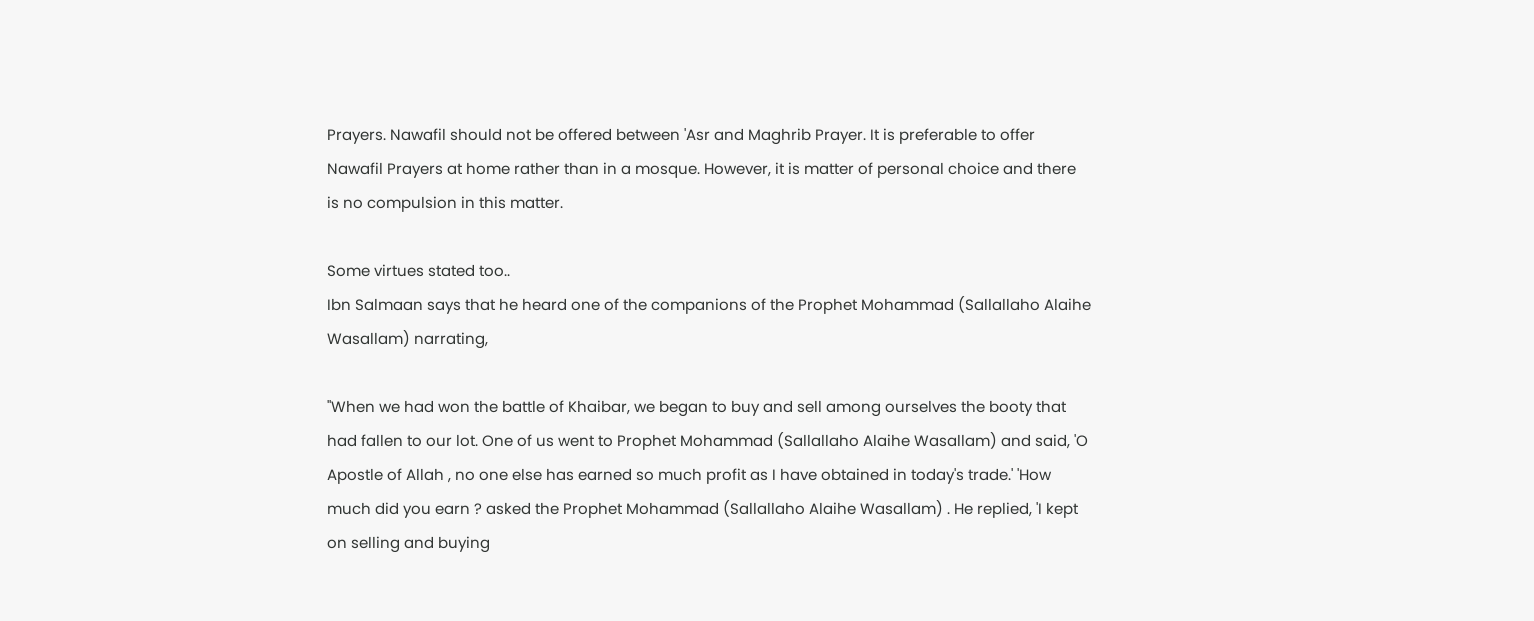Prayers. Nawafil should not be offered between 'Asr and Maghrib Prayer. It is preferable to offer Nawafil Prayers at home rather than in a mosque. However, it is matter of personal choice and there is no compulsion in this matter.

Some virtues stated too..
Ibn Salmaan says that he heard one of the companions of the Prophet Mohammad (Sallallaho Alaihe Wasallam) narrating,

"When we had won the battle of Khaibar, we began to buy and sell among ourselves the booty that had fallen to our lot. One of us went to Prophet Mohammad (Sallallaho Alaihe Wasallam) and said, 'O Apostle of Allah , no one else has earned so much profit as I have obtained in today's trade.' 'How much did you earn ? asked the Prophet Mohammad (Sallallaho Alaihe Wasallam) . He replied, 'I kept on selling and buying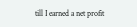till I earned a net profit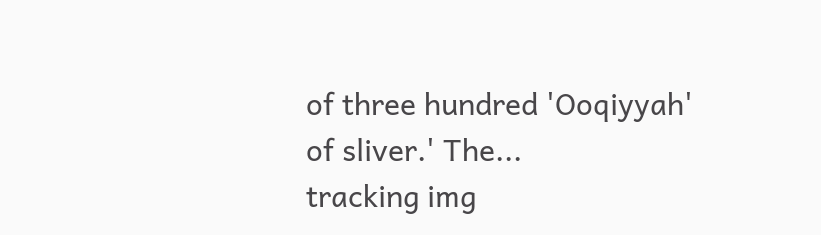of three hundred 'Ooqiyyah' of sliver.' The...
tracking img